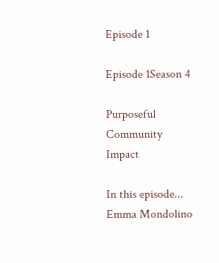Episode 1

Episode 1Season 4

Purposeful Community Impact

In this episode... Emma Mondolino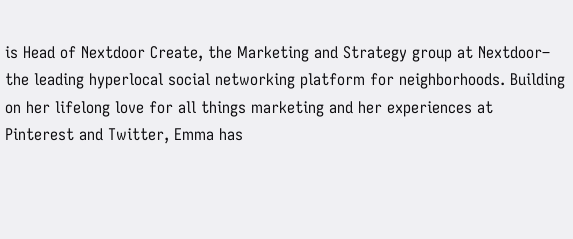is Head of Nextdoor Create, the Marketing and Strategy group at Nextdoor– the leading hyperlocal social networking platform for neighborhoods. Building on her lifelong love for all things marketing and her experiences at Pinterest and Twitter, Emma has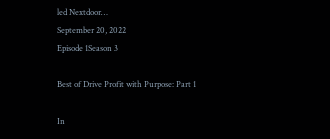led Nextdoor…
September 20, 2022
Episode 1Season 3

Best of Drive Profit with Purpose: Part 1

In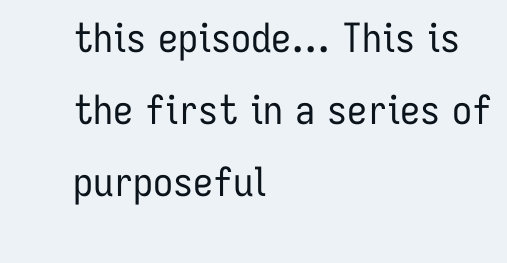this episode... This is the first in a series of purposeful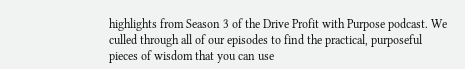highlights from Season 3 of the Drive Profit with Purpose podcast. We culled through all of our episodes to find the practical, purposeful pieces of wisdom that you can use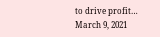to drive profit…
March 9, 2021